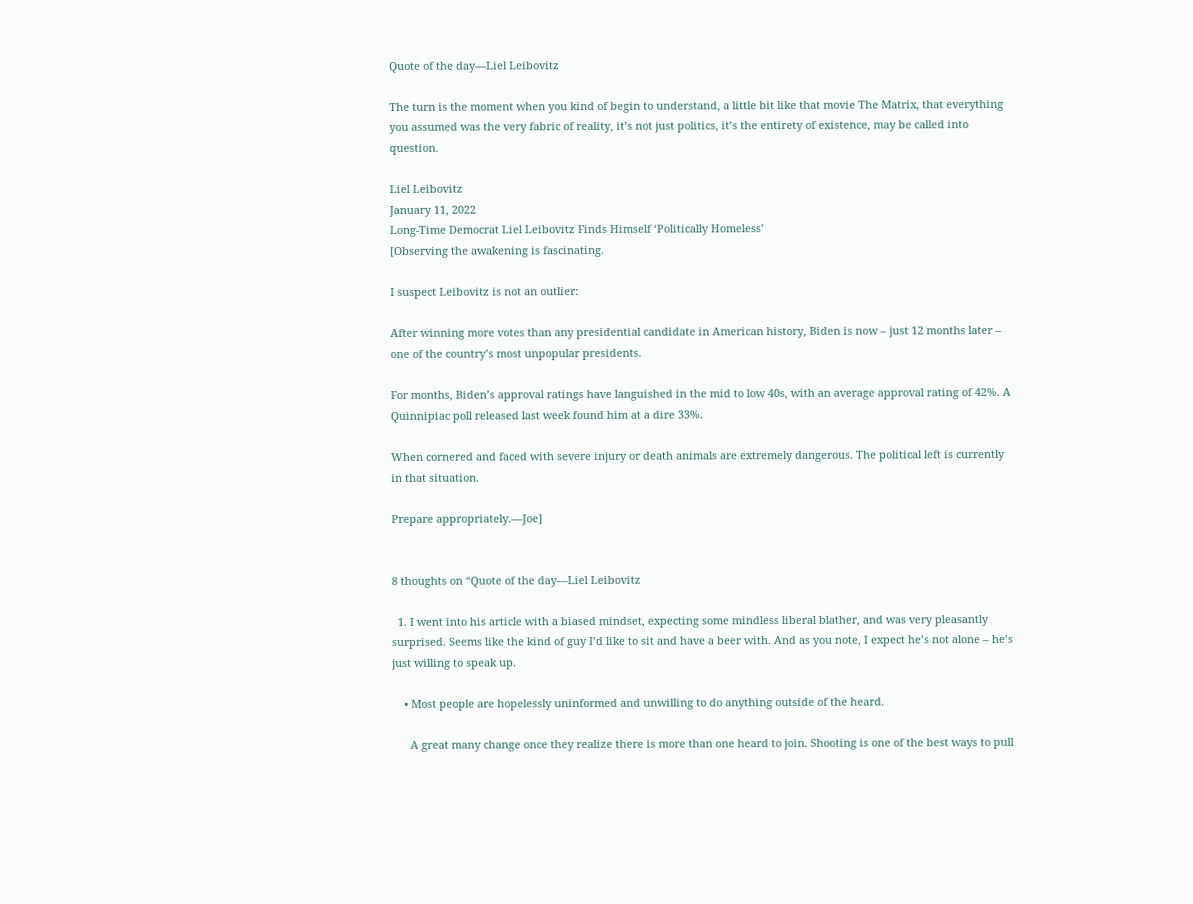Quote of the day—Liel Leibovitz

The turn is the moment when you kind of begin to understand, a little bit like that movie The Matrix, that everything you assumed was the very fabric of reality, it’s not just politics, it’s the entirety of existence, may be called into question.

Liel Leibovitz
January 11, 2022
Long-Time Democrat Liel Leibovitz Finds Himself ‘Politically Homeless’
[Observing the awakening is fascinating.

I suspect Leibovitz is not an outlier:

After winning more votes than any presidential candidate in American history, Biden is now – just 12 months later – one of the country’s most unpopular presidents.

For months, Biden’s approval ratings have languished in the mid to low 40s, with an average approval rating of 42%. A Quinnipiac poll released last week found him at a dire 33%.

When cornered and faced with severe injury or death animals are extremely dangerous. The political left is currently in that situation.

Prepare appropriately.—Joe]


8 thoughts on “Quote of the day—Liel Leibovitz

  1. I went into his article with a biased mindset, expecting some mindless liberal blather, and was very pleasantly surprised. Seems like the kind of guy I’d like to sit and have a beer with. And as you note, I expect he’s not alone – he’s just willing to speak up.

    • Most people are hopelessly uninformed and unwilling to do anything outside of the heard.

      A great many change once they realize there is more than one heard to join. Shooting is one of the best ways to pull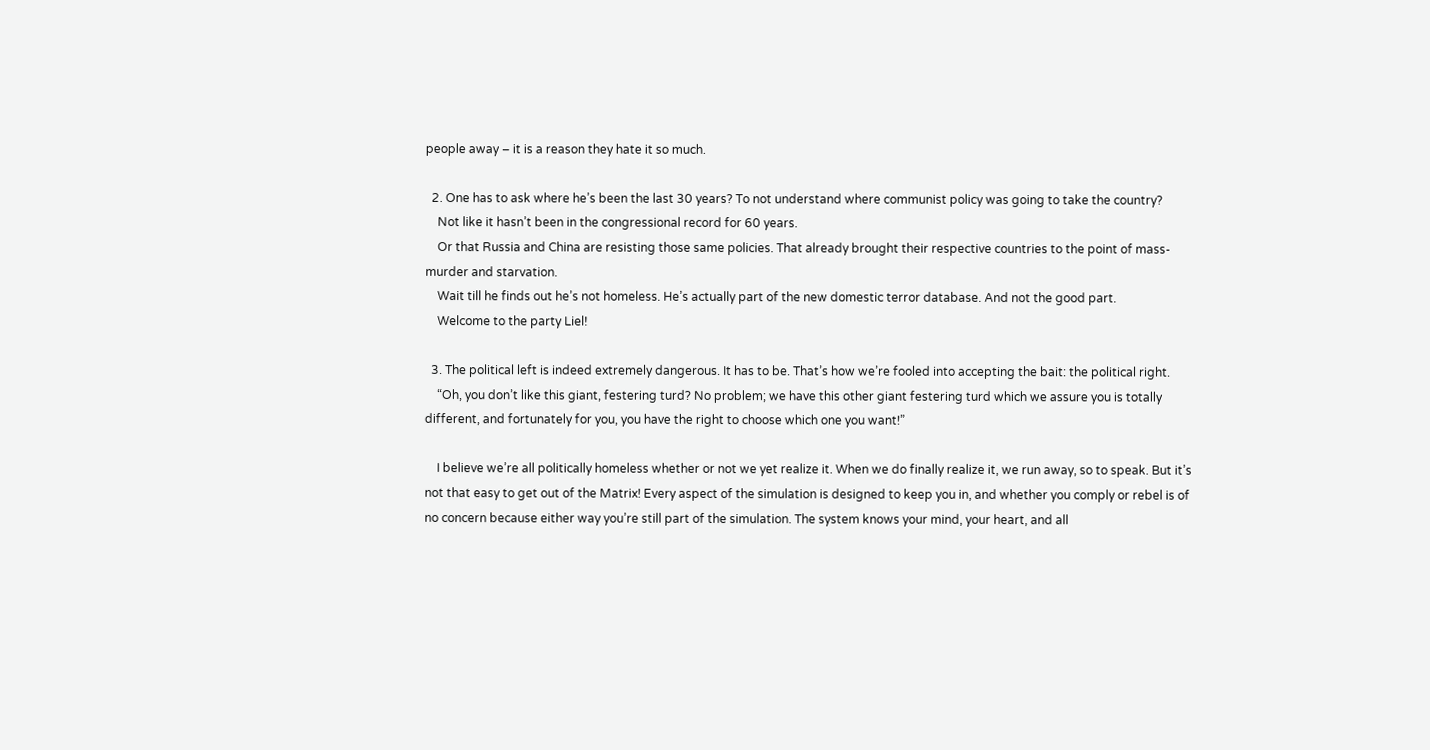people away – it is a reason they hate it so much.

  2. One has to ask where he’s been the last 30 years? To not understand where communist policy was going to take the country?
    Not like it hasn’t been in the congressional record for 60 years.
    Or that Russia and China are resisting those same policies. That already brought their respective countries to the point of mass-murder and starvation.
    Wait till he finds out he’s not homeless. He’s actually part of the new domestic terror database. And not the good part.
    Welcome to the party Liel!

  3. The political left is indeed extremely dangerous. It has to be. That’s how we’re fooled into accepting the bait: the political right.
    “Oh, you don’t like this giant, festering turd? No problem; we have this other giant festering turd which we assure you is totally different, and fortunately for you, you have the right to choose which one you want!”

    I believe we’re all politically homeless whether or not we yet realize it. When we do finally realize it, we run away, so to speak. But it’s not that easy to get out of the Matrix! Every aspect of the simulation is designed to keep you in, and whether you comply or rebel is of no concern because either way you’re still part of the simulation. The system knows your mind, your heart, and all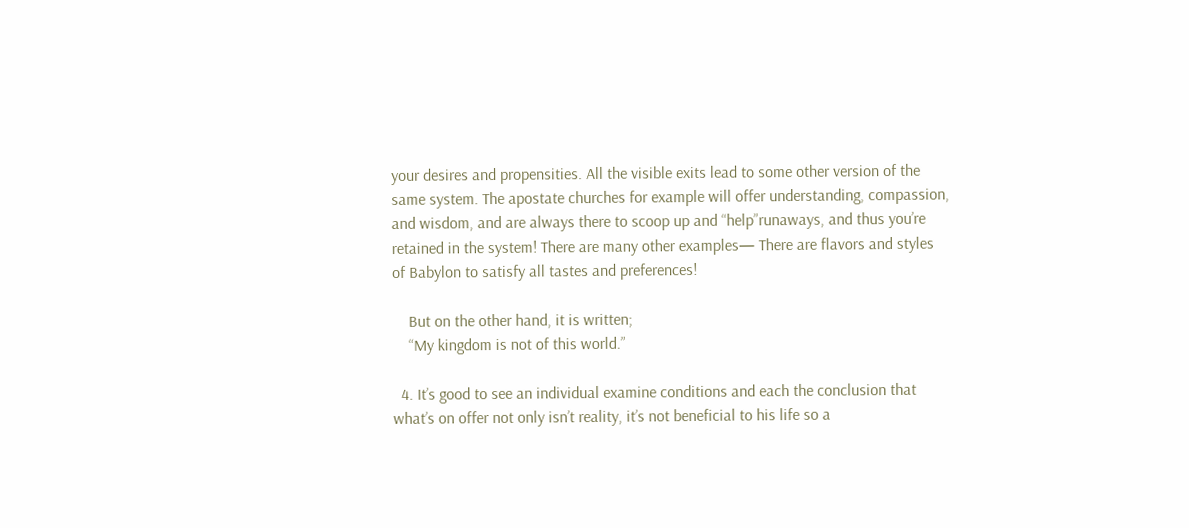your desires and propensities. All the visible exits lead to some other version of the same system. The apostate churches for example will offer understanding, compassion, and wisdom, and are always there to scoop up and “help”runaways, and thus you’re retained in the system! There are many other examples— There are flavors and styles of Babylon to satisfy all tastes and preferences!

    But on the other hand, it is written;
    “My kingdom is not of this world.”

  4. It’s good to see an individual examine conditions and each the conclusion that what’s on offer not only isn’t reality, it’s not beneficial to his life so a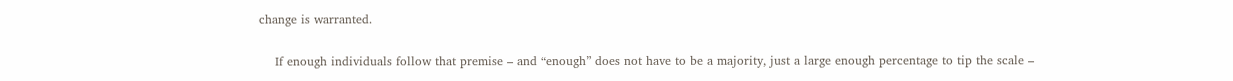change is warranted.

    If enough individuals follow that premise – and “enough” does not have to be a majority, just a large enough percentage to tip the scale –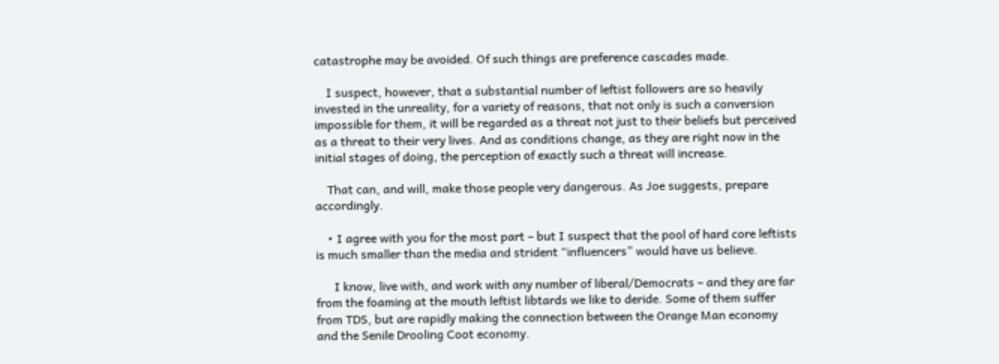catastrophe may be avoided. Of such things are preference cascades made.

    I suspect, however, that a substantial number of leftist followers are so heavily invested in the unreality, for a variety of reasons, that not only is such a conversion impossible for them, it will be regarded as a threat not just to their beliefs but perceived as a threat to their very lives. And as conditions change, as they are right now in the initial stages of doing, the perception of exactly such a threat will increase.

    That can, and will, make those people very dangerous. As Joe suggests, prepare accordingly.

    • I agree with you for the most part – but I suspect that the pool of hard core leftists is much smaller than the media and strident “influencers” would have us believe.

      I know, live with, and work with any number of liberal/Democrats – and they are far from the foaming at the mouth leftist libtards we like to deride. Some of them suffer from TDS, but are rapidly making the connection between the Orange Man economy and the Senile Drooling Coot economy.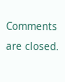Comments are closed.